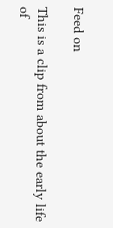Feed on

This is a clip from about the early life of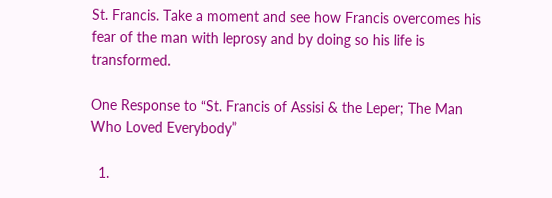St. Francis. Take a moment and see how Francis overcomes his fear of the man with leprosy and by doing so his life is transformed.

One Response to “St. Francis of Assisi & the Leper; The Man Who Loved Everybody”

  1.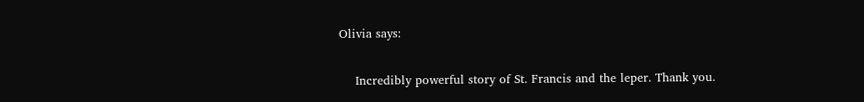Olivia says:

    Incredibly powerful story of St. Francis and the leper. Thank you.